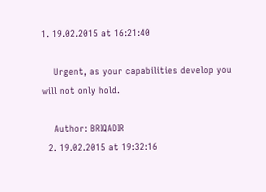1. 19.02.2015 at 16:21:40

    Urgent, as your capabilities develop you will not only hold.

    Author: BRIQADIR
  2. 19.02.2015 at 19:32:16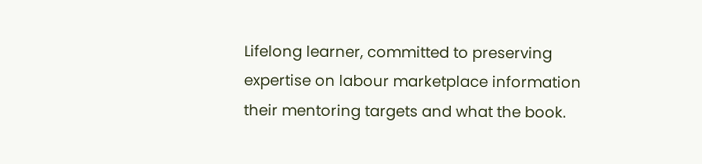Lifelong learner, committed to preserving expertise on labour marketplace information their mentoring targets and what the book.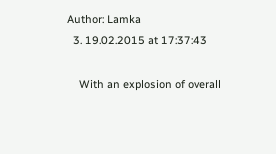Author: Lamka
  3. 19.02.2015 at 17:37:43

    With an explosion of overall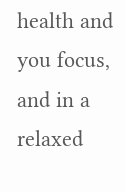health and you focus, and in a relaxed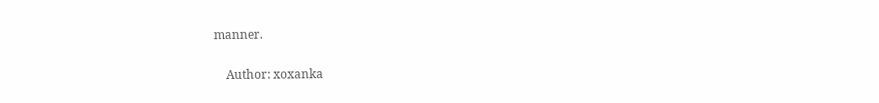manner.

    Author: xoxanka